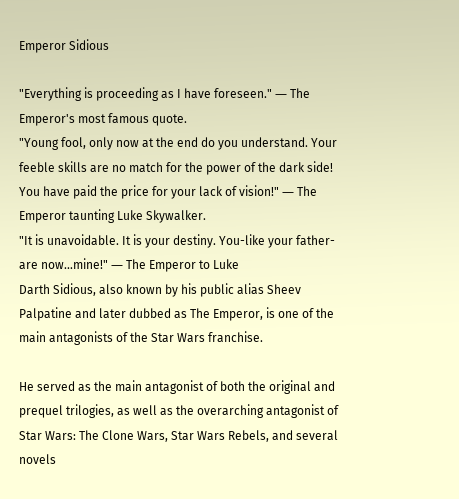Emperor Sidious

"Everything is proceeding as I have foreseen." ― The Emperor's most famous quote.
"Young fool, only now at the end do you understand. Your feeble skills are no match for the power of the dark side! You have paid the price for your lack of vision!" ― The Emperor taunting Luke Skywalker.
"It is unavoidable. It is your destiny. You-like your father-are now...mine!" ― The Emperor to Luke
Darth Sidious, also known by his public alias Sheev Palpatine and later dubbed as The Emperor, is one of the main antagonists of the Star Wars franchise.

He served as the main antagonist of both the original and prequel trilogies, as well as the overarching antagonist of Star Wars: The Clone Wars, Star Wars Rebels, and several novels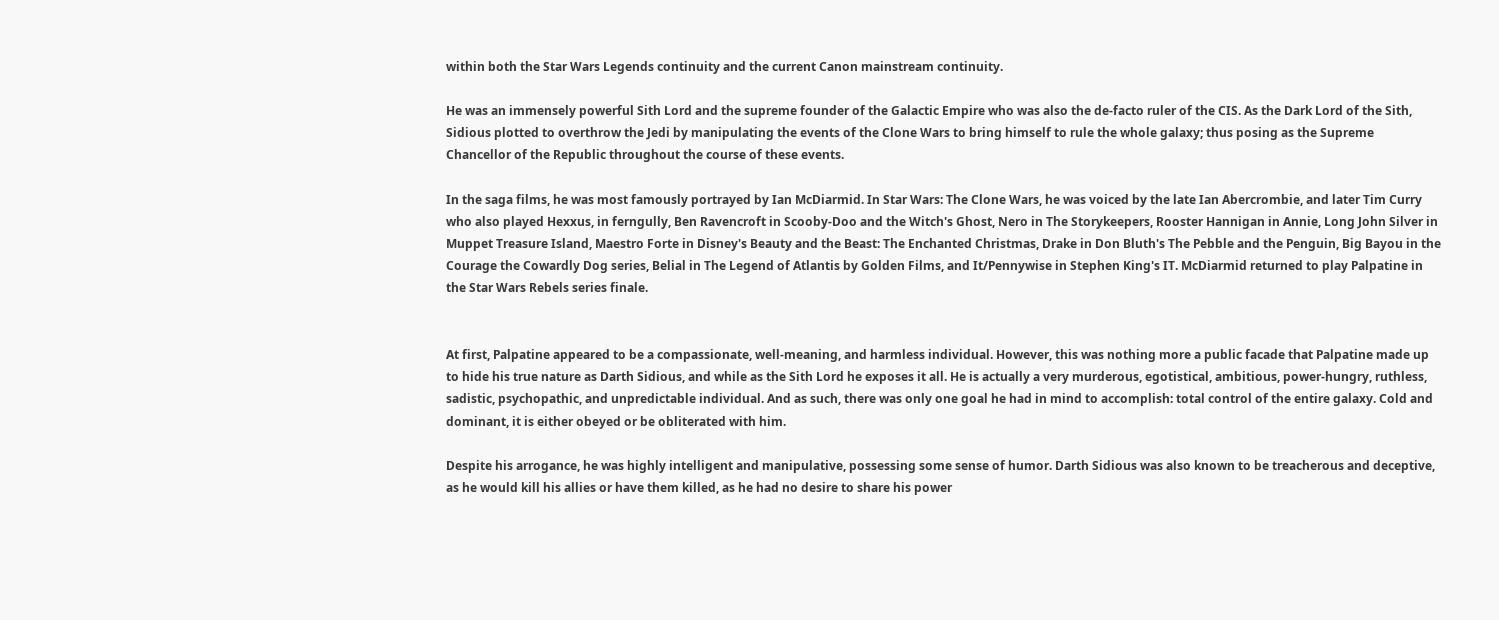within both the Star Wars Legends continuity and the current Canon mainstream continuity.

He was an immensely powerful Sith Lord and the supreme founder of the Galactic Empire who was also the de-facto ruler of the CIS. As the Dark Lord of the Sith, Sidious plotted to overthrow the Jedi by manipulating the events of the Clone Wars to bring himself to rule the whole galaxy; thus posing as the Supreme Chancellor of the Republic throughout the course of these events.

In the saga films, he was most famously portrayed by Ian McDiarmid. In Star Wars: The Clone Wars, he was voiced by the late Ian Abercrombie, and later Tim Curry who also played Hexxus, in ferngully, Ben Ravencroft in Scooby-Doo and the Witch's Ghost, Nero in The Storykeepers, Rooster Hannigan in Annie, Long John Silver in Muppet Treasure Island, Maestro Forte in Disney's Beauty and the Beast: The Enchanted Christmas, Drake in Don Bluth's The Pebble and the Penguin, Big Bayou in the Courage the Cowardly Dog series, Belial in The Legend of Atlantis by Golden Films, and It/Pennywise in Stephen King's IT. McDiarmid returned to play Palpatine in the Star Wars Rebels series finale.


At first, Palpatine appeared to be a compassionate, well-meaning, and harmless individual. However, this was nothing more a public facade that Palpatine made up to hide his true nature as Darth Sidious, and while as the Sith Lord he exposes it all. He is actually a very murderous, egotistical, ambitious, power-hungry, ruthless, sadistic, psychopathic, and unpredictable individual. And as such, there was only one goal he had in mind to accomplish: total control of the entire galaxy. Cold and dominant, it is either obeyed or be obliterated with him.

Despite his arrogance, he was highly intelligent and manipulative, possessing some sense of humor. Darth Sidious was also known to be treacherous and deceptive, as he would kill his allies or have them killed, as he had no desire to share his power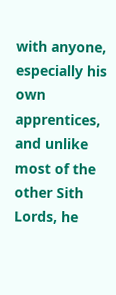with anyone, especially his own apprentices, and unlike most of the other Sith Lords, he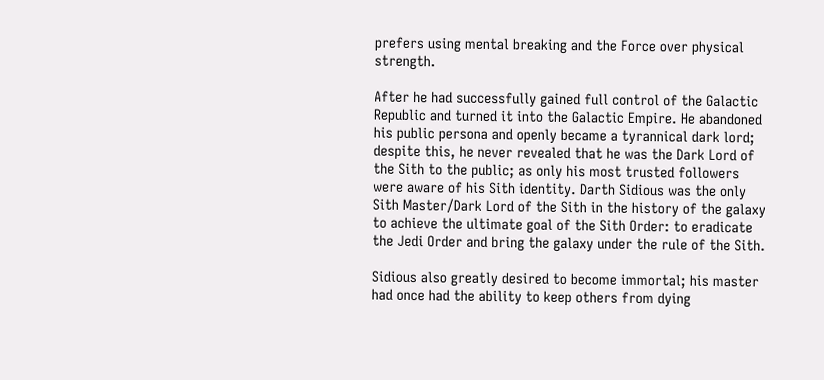prefers using mental breaking and the Force over physical strength.

After he had successfully gained full control of the Galactic Republic and turned it into the Galactic Empire. He abandoned his public persona and openly became a tyrannical dark lord; despite this, he never revealed that he was the Dark Lord of the Sith to the public; as only his most trusted followers were aware of his Sith identity. Darth Sidious was the only Sith Master/Dark Lord of the Sith in the history of the galaxy to achieve the ultimate goal of the Sith Order: to eradicate the Jedi Order and bring the galaxy under the rule of the Sith.

Sidious also greatly desired to become immortal; his master had once had the ability to keep others from dying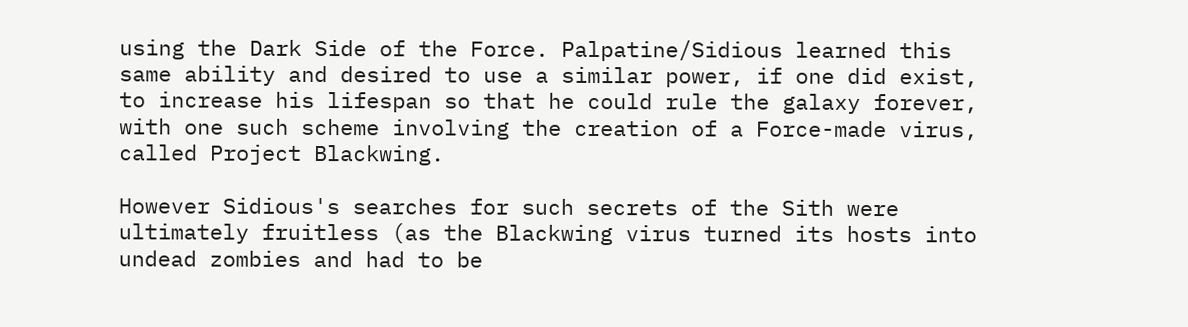using the Dark Side of the Force. Palpatine/Sidious learned this same ability and desired to use a similar power, if one did exist, to increase his lifespan so that he could rule the galaxy forever, with one such scheme involving the creation of a Force-made virus, called Project Blackwing.

However Sidious's searches for such secrets of the Sith were ultimately fruitless (as the Blackwing virus turned its hosts into undead zombies and had to be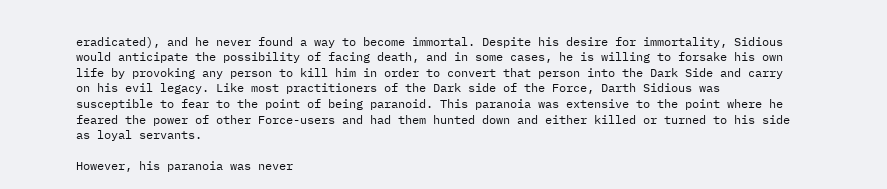eradicated), and he never found a way to become immortal. Despite his desire for immortality, Sidious would anticipate the possibility of facing death, and in some cases, he is willing to forsake his own life by provoking any person to kill him in order to convert that person into the Dark Side and carry on his evil legacy. Like most practitioners of the Dark side of the Force, Darth Sidious was susceptible to fear to the point of being paranoid. This paranoia was extensive to the point where he feared the power of other Force-users and had them hunted down and either killed or turned to his side as loyal servants.

However, his paranoia was never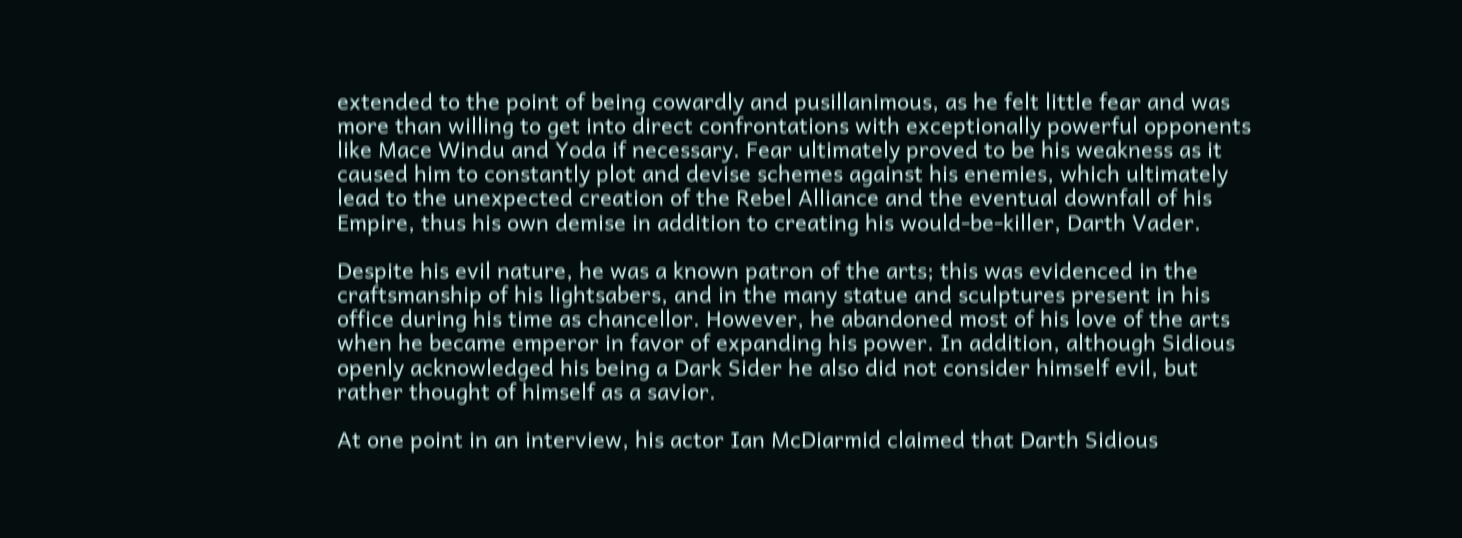extended to the point of being cowardly and pusillanimous, as he felt little fear and was more than willing to get into direct confrontations with exceptionally powerful opponents like Mace Windu and Yoda if necessary. Fear ultimately proved to be his weakness as it caused him to constantly plot and devise schemes against his enemies, which ultimately lead to the unexpected creation of the Rebel Alliance and the eventual downfall of his Empire, thus his own demise in addition to creating his would-be-killer, Darth Vader.

Despite his evil nature, he was a known patron of the arts; this was evidenced in the craftsmanship of his lightsabers, and in the many statue and sculptures present in his office during his time as chancellor. However, he abandoned most of his love of the arts when he became emperor in favor of expanding his power. In addition, although Sidious openly acknowledged his being a Dark Sider he also did not consider himself evil, but rather thought of himself as a savior.

At one point in an interview, his actor Ian McDiarmid claimed that Darth Sidious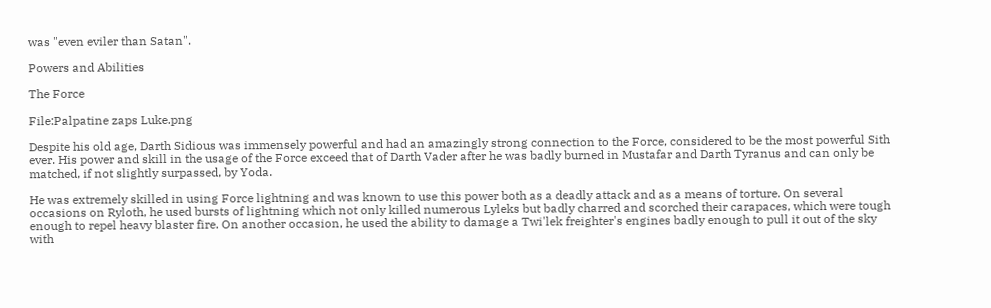was "even eviler than Satan".

Powers and Abilities

The Force

File:Palpatine zaps Luke.png

Despite his old age, Darth Sidious was immensely powerful and had an amazingly strong connection to the Force, considered to be the most powerful Sith ever. His power and skill in the usage of the Force exceed that of Darth Vader after he was badly burned in Mustafar and Darth Tyranus and can only be matched, if not slightly surpassed, by Yoda.

He was extremely skilled in using Force lightning and was known to use this power both as a deadly attack and as a means of torture. On several occasions on Ryloth, he used bursts of lightning which not only killed numerous Lyleks but badly charred and scorched their carapaces, which were tough enough to repel heavy blaster fire. On another occasion, he used the ability to damage a Twi'lek freighter's engines badly enough to pull it out of the sky with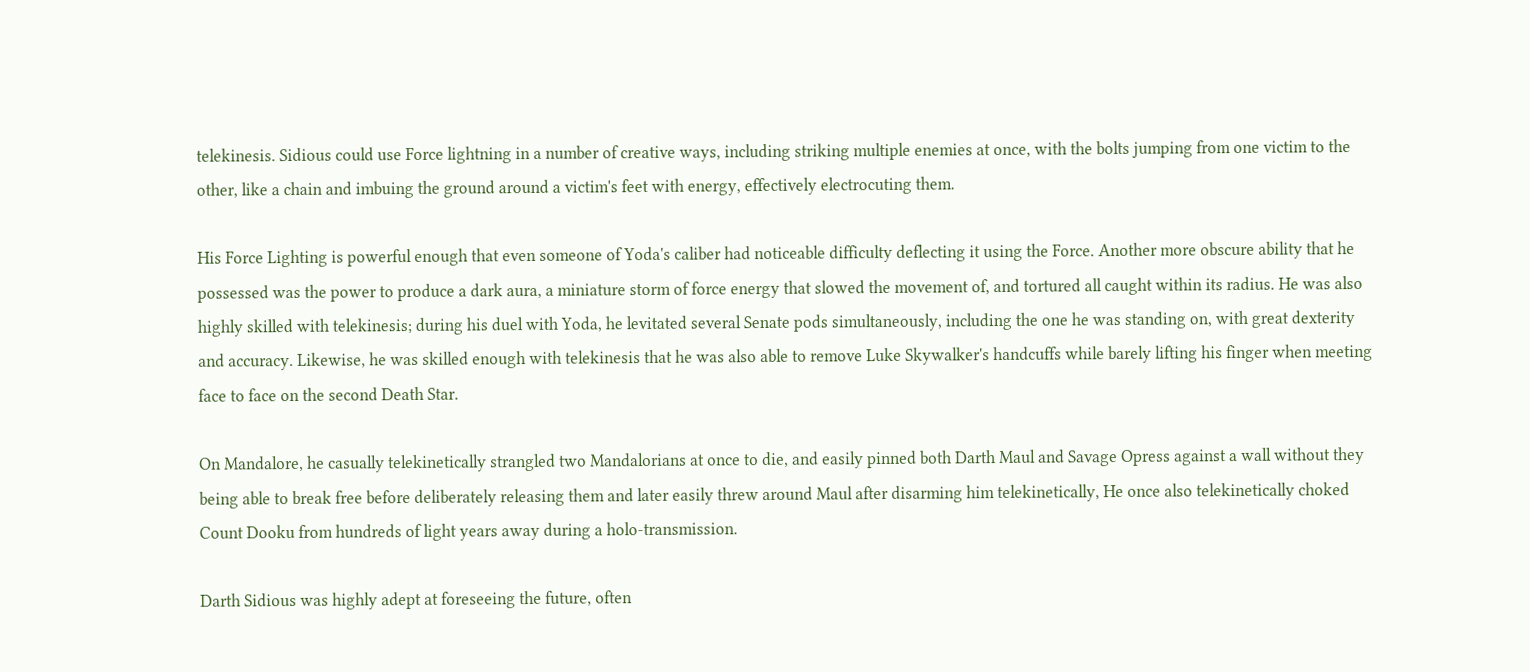telekinesis. Sidious could use Force lightning in a number of creative ways, including striking multiple enemies at once, with the bolts jumping from one victim to the other, like a chain and imbuing the ground around a victim's feet with energy, effectively electrocuting them.

His Force Lighting is powerful enough that even someone of Yoda's caliber had noticeable difficulty deflecting it using the Force. Another more obscure ability that he possessed was the power to produce a dark aura, a miniature storm of force energy that slowed the movement of, and tortured all caught within its radius. He was also highly skilled with telekinesis; during his duel with Yoda, he levitated several Senate pods simultaneously, including the one he was standing on, with great dexterity and accuracy. Likewise, he was skilled enough with telekinesis that he was also able to remove Luke Skywalker's handcuffs while barely lifting his finger when meeting face to face on the second Death Star.

On Mandalore, he casually telekinetically strangled two Mandalorians at once to die, and easily pinned both Darth Maul and Savage Opress against a wall without they being able to break free before deliberately releasing them and later easily threw around Maul after disarming him telekinetically, He once also telekinetically choked Count Dooku from hundreds of light years away during a holo-transmission.

Darth Sidious was highly adept at foreseeing the future, often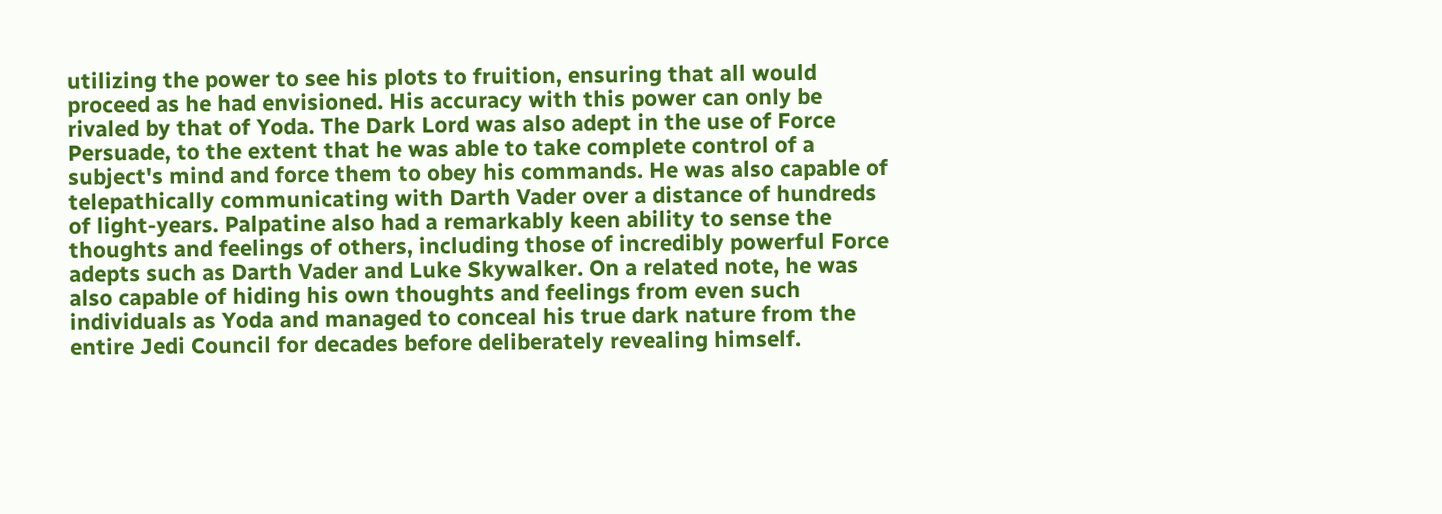utilizing the power to see his plots to fruition, ensuring that all would proceed as he had envisioned. His accuracy with this power can only be rivaled by that of Yoda. The Dark Lord was also adept in the use of Force Persuade, to the extent that he was able to take complete control of a subject's mind and force them to obey his commands. He was also capable of telepathically communicating with Darth Vader over a distance of hundreds of light-years. Palpatine also had a remarkably keen ability to sense the thoughts and feelings of others, including those of incredibly powerful Force adepts such as Darth Vader and Luke Skywalker. On a related note, he was also capable of hiding his own thoughts and feelings from even such individuals as Yoda and managed to conceal his true dark nature from the entire Jedi Council for decades before deliberately revealing himself.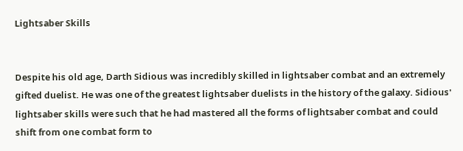Lightsaber Skills


Despite his old age, Darth Sidious was incredibly skilled in lightsaber combat and an extremely gifted duelist. He was one of the greatest lightsaber duelists in the history of the galaxy. Sidious' lightsaber skills were such that he had mastered all the forms of lightsaber combat and could shift from one combat form to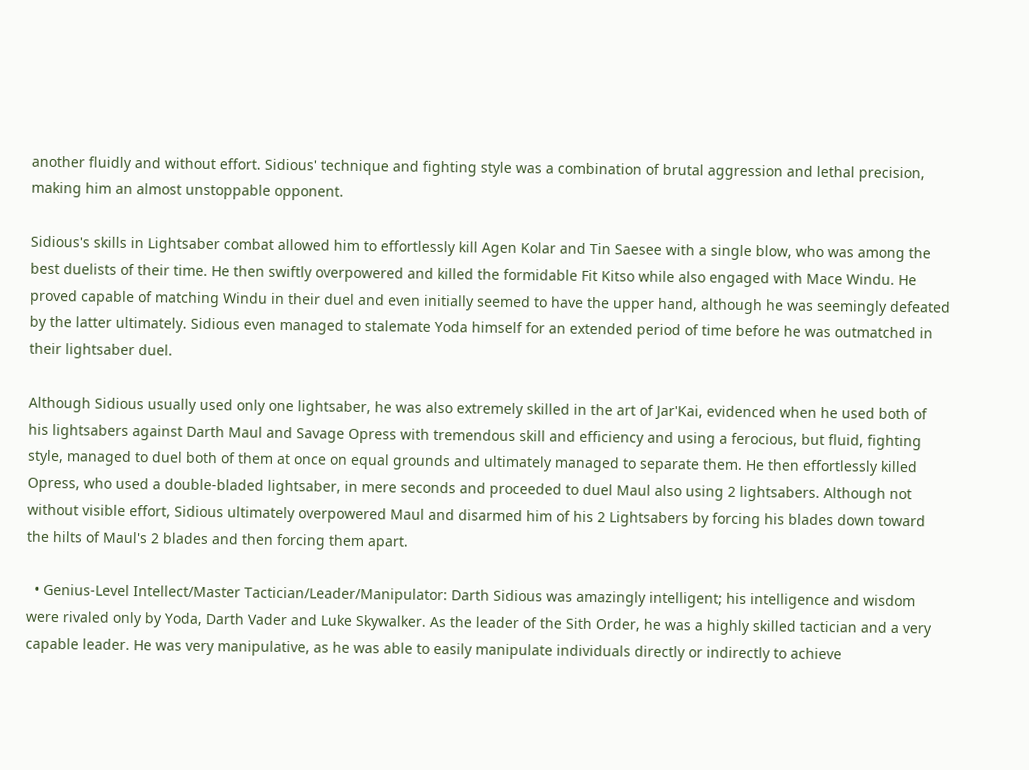another fluidly and without effort. Sidious' technique and fighting style was a combination of brutal aggression and lethal precision, making him an almost unstoppable opponent.

Sidious's skills in Lightsaber combat allowed him to effortlessly kill Agen Kolar and Tin Saesee with a single blow, who was among the best duelists of their time. He then swiftly overpowered and killed the formidable Fit Kitso while also engaged with Mace Windu. He proved capable of matching Windu in their duel and even initially seemed to have the upper hand, although he was seemingly defeated by the latter ultimately. Sidious even managed to stalemate Yoda himself for an extended period of time before he was outmatched in their lightsaber duel.

Although Sidious usually used only one lightsaber, he was also extremely skilled in the art of Jar'Kai, evidenced when he used both of his lightsabers against Darth Maul and Savage Opress with tremendous skill and efficiency and using a ferocious, but fluid, fighting style, managed to duel both of them at once on equal grounds and ultimately managed to separate them. He then effortlessly killed Opress, who used a double-bladed lightsaber, in mere seconds and proceeded to duel Maul also using 2 lightsabers. Although not without visible effort, Sidious ultimately overpowered Maul and disarmed him of his 2 Lightsabers by forcing his blades down toward the hilts of Maul's 2 blades and then forcing them apart.

  • Genius-Level Intellect/Master Tactician/Leader/Manipulator: Darth Sidious was amazingly intelligent; his intelligence and wisdom were rivaled only by Yoda, Darth Vader and Luke Skywalker. As the leader of the Sith Order, he was a highly skilled tactician and a very capable leader. He was very manipulative, as he was able to easily manipulate individuals directly or indirectly to achieve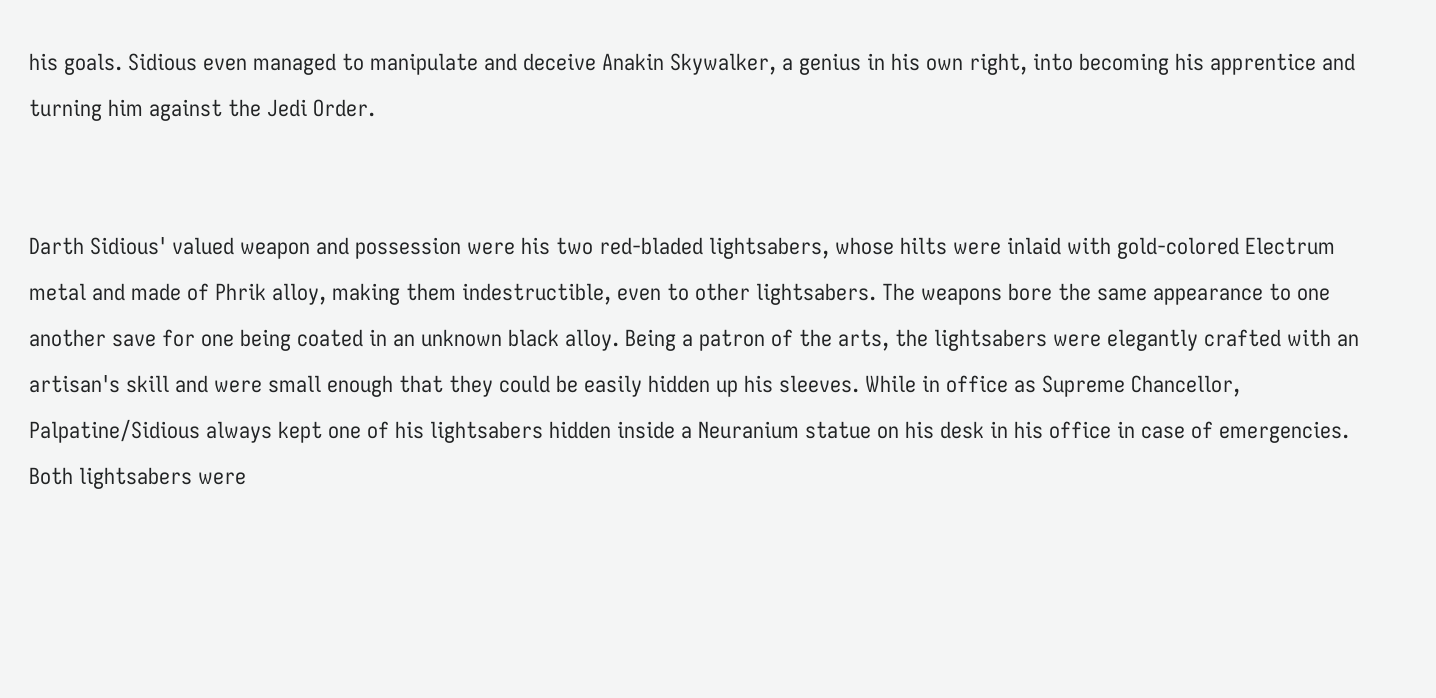his goals. Sidious even managed to manipulate and deceive Anakin Skywalker, a genius in his own right, into becoming his apprentice and turning him against the Jedi Order.


Darth Sidious' valued weapon and possession were his two red-bladed lightsabers, whose hilts were inlaid with gold-colored Electrum metal and made of Phrik alloy, making them indestructible, even to other lightsabers. The weapons bore the same appearance to one another save for one being coated in an unknown black alloy. Being a patron of the arts, the lightsabers were elegantly crafted with an artisan's skill and were small enough that they could be easily hidden up his sleeves. While in office as Supreme Chancellor, Palpatine/Sidious always kept one of his lightsabers hidden inside a Neuranium statue on his desk in his office in case of emergencies. Both lightsabers were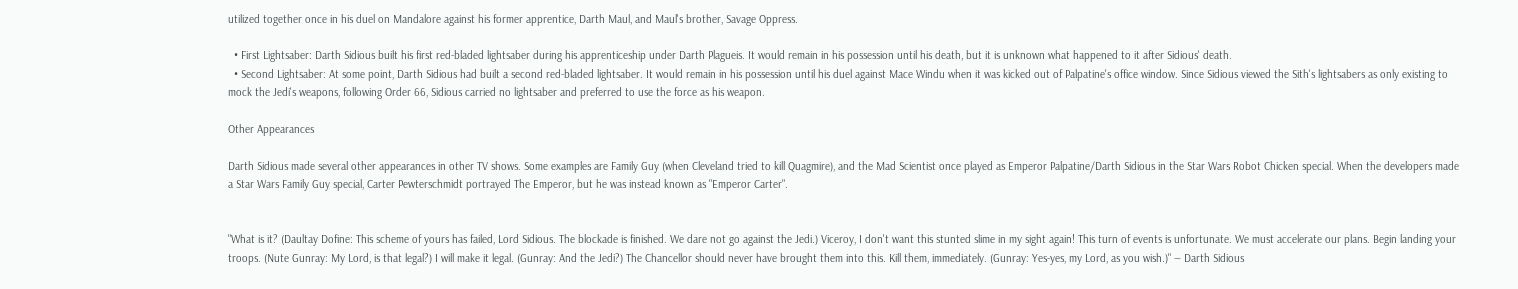utilized together once in his duel on Mandalore against his former apprentice, Darth Maul, and Maul's brother, Savage Oppress.

  • First Lightsaber: Darth Sidious built his first red-bladed lightsaber during his apprenticeship under Darth Plagueis. It would remain in his possession until his death, but it is unknown what happened to it after Sidious' death.
  • Second Lightsaber: At some point, Darth Sidious had built a second red-bladed lightsaber. It would remain in his possession until his duel against Mace Windu when it was kicked out of Palpatine's office window. Since Sidious viewed the Sith's lightsabers as only existing to mock the Jedi's weapons, following Order 66, Sidious carried no lightsaber and preferred to use the force as his weapon.

Other Appearances

Darth Sidious made several other appearances in other TV shows. Some examples are Family Guy (when Cleveland tried to kill Quagmire), and the Mad Scientist once played as Emperor Palpatine/Darth Sidious in the Star Wars Robot Chicken special. When the developers made a Star Wars Family Guy special, Carter Pewterschmidt portrayed The Emperor, but he was instead known as "Emperor Carter".


"What is it? (Daultay Dofine: This scheme of yours has failed, Lord Sidious. The blockade is finished. We dare not go against the Jedi.) Viceroy, I don't want this stunted slime in my sight again! This turn of events is unfortunate. We must accelerate our plans. Begin landing your troops. (Nute Gunray: My Lord, is that legal?) I will make it legal. (Gunray: And the Jedi?) The Chancellor should never have brought them into this. Kill them, immediately. (Gunray: Yes-yes, my Lord, as you wish.)" ― Darth Sidious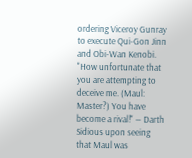ordering Viceroy Gunray to execute Qui-Gon Jinn and Obi-Wan Kenobi.
"How unfortunate that you are attempting to deceive me. (Maul: Master?) You have become a rival!" ― Darth Sidious upon seeing that Maul was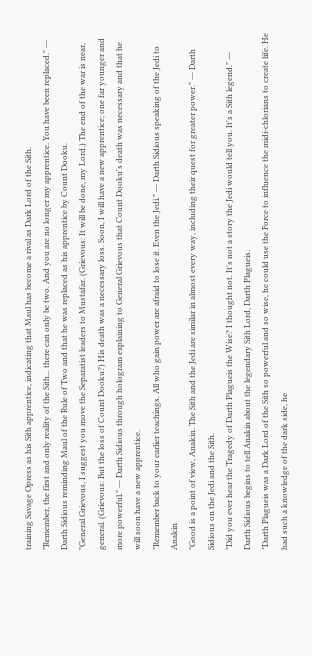training Savage Opress as his Sith apprentice, indicating that Maul has become a rival as Dark Lord of the Sith.
"Remember, the first and only reality of the Sith... there can only be two. And you are no longer my apprentice. You have been replaced." ― Darth Sidious reminding Maul of the Rule of Two and that he was replaced as his apprentice by Count Dooku.
"General Grievous, I suggest you move the Separatist leaders to Mustafar. (Grievous: It will be done, my Lord.) The end of the war is near, general. (Grievous: But the loss of Count Dooku?) His death was a necessary loss. Soon, I will have a new apprentice; one far younger and more powerful." ― Darth Sidious through hologram explaining to General Grievous that Count Dooku's death was necessary and that he will soon have a new apprentice.
"Remember back to your earlier teachings. All who gain power are afraid to lose it. Even the Jedi." ― Darth Sidious speaking of the Jedi to Anakin
"Good is a point of view, Anakin. The Sith and the Jedi are similar in almost every way, including their quest for greater power." ― Darth Sidious on the Jedi and the Sith.
"Did you ever hear the Tragedy of Darth Plagueis the Wise? I thought not. It's not a story the Jedi would tell you. It's a Sith legend." ― Darth Sidious begins to tell Anakin about the legendary Sith Lord, Darth Plagueis.
"Darth Plagueis was a Dark Lord of the Sith so powerful and so wise, he could use the Force to influence the midi-chlorians to create life. He had such a knowledge of the dark side, he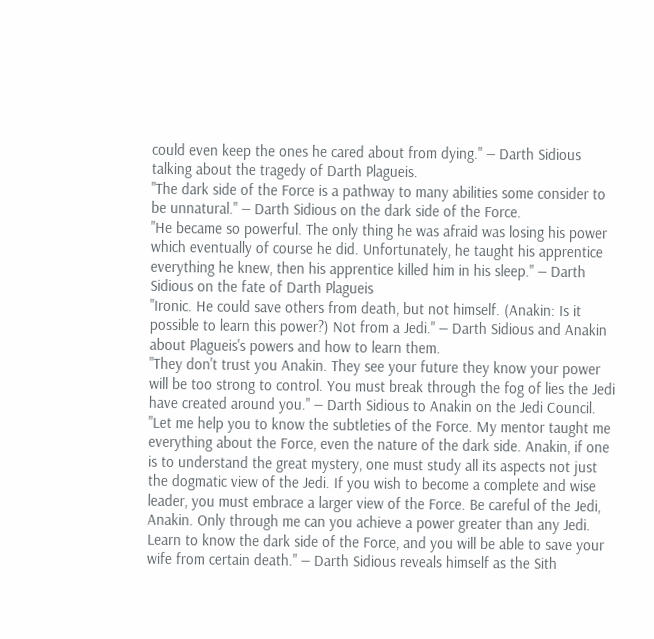could even keep the ones he cared about from dying." ― Darth Sidious talking about the tragedy of Darth Plagueis.
"The dark side of the Force is a pathway to many abilities some consider to be unnatural." ― Darth Sidious on the dark side of the Force.
"He became so powerful. The only thing he was afraid was losing his power which eventually of course he did. Unfortunately, he taught his apprentice everything he knew, then his apprentice killed him in his sleep." ― Darth Sidious on the fate of Darth Plagueis
"Ironic. He could save others from death, but not himself. (Anakin: Is it possible to learn this power?) Not from a Jedi." ― Darth Sidious and Anakin about Plagueis's powers and how to learn them.
"They don't trust you Anakin. They see your future they know your power will be too strong to control. You must break through the fog of lies the Jedi have created around you." ― Darth Sidious to Anakin on the Jedi Council.
"Let me help you to know the subtleties of the Force. My mentor taught me everything about the Force, even the nature of the dark side. Anakin, if one is to understand the great mystery, one must study all its aspects not just the dogmatic view of the Jedi. If you wish to become a complete and wise leader, you must embrace a larger view of the Force. Be careful of the Jedi, Anakin. Only through me can you achieve a power greater than any Jedi. Learn to know the dark side of the Force, and you will be able to save your wife from certain death." ― Darth Sidious reveals himself as the Sith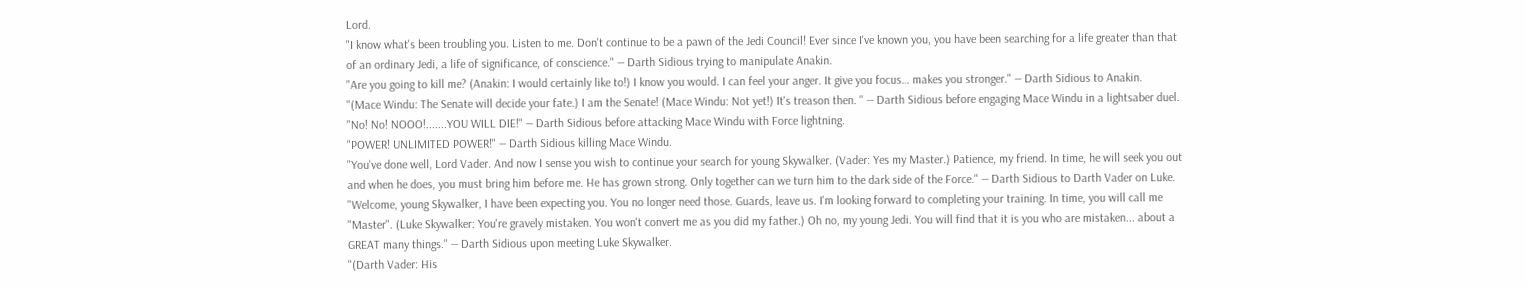Lord.
"I know what's been troubling you. Listen to me. Don't continue to be a pawn of the Jedi Council! Ever since I've known you, you have been searching for a life greater than that of an ordinary Jedi, a life of significance, of conscience." ― Darth Sidious trying to manipulate Anakin.
"Are you going to kill me? (Anakin: I would certainly like to!) I know you would. I can feel your anger. It give you focus… makes you stronger." ― Darth Sidious to Anakin.
"(Mace Windu: The Senate will decide your fate.) I am the Senate! (Mace Windu: Not yet!) It's treason then. " ― Darth Sidious before engaging Mace Windu in a lightsaber duel.
"No! No! NOOO!.......YOU WILL DIE!" ― Darth Sidious before attacking Mace Windu with Force lightning.
"POWER! UNLIMITED POWER!" ― Darth Sidious killing Mace Windu.
"You've done well, Lord Vader. And now I sense you wish to continue your search for young Skywalker. (Vader: Yes my Master.) Patience, my friend. In time, he will seek you out and when he does, you must bring him before me. He has grown strong. Only together can we turn him to the dark side of the Force." ― Darth Sidious to Darth Vader on Luke.
"Welcome, young Skywalker, I have been expecting you. You no longer need those. Guards, leave us. I'm looking forward to completing your training. In time, you will call me "Master". (Luke Skywalker: You're gravely mistaken. You won't convert me as you did my father.) Oh no, my young Jedi. You will find that it is you who are mistaken... about a GREAT many things." ― Darth Sidious upon meeting Luke Skywalker.
"(Darth Vader: His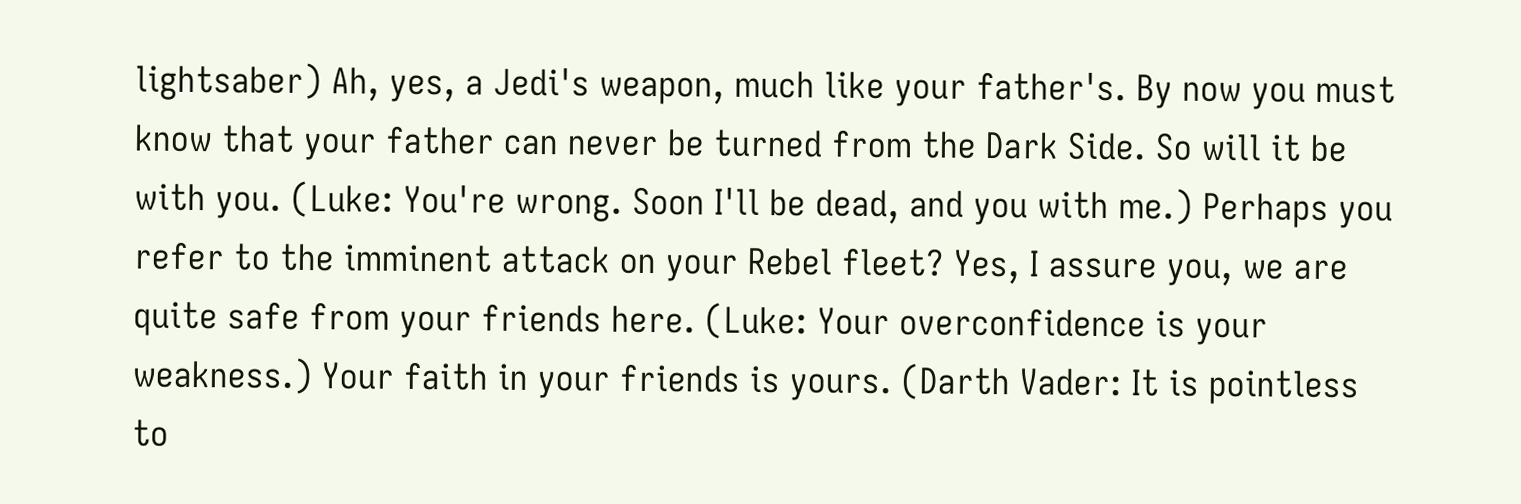lightsaber) Ah, yes, a Jedi's weapon, much like your father's. By now you must know that your father can never be turned from the Dark Side. So will it be with you. (Luke: You're wrong. Soon I'll be dead, and you with me.) Perhaps you refer to the imminent attack on your Rebel fleet? Yes, I assure you, we are quite safe from your friends here. (Luke: Your overconfidence is your weakness.) Your faith in your friends is yours. (Darth Vader: It is pointless to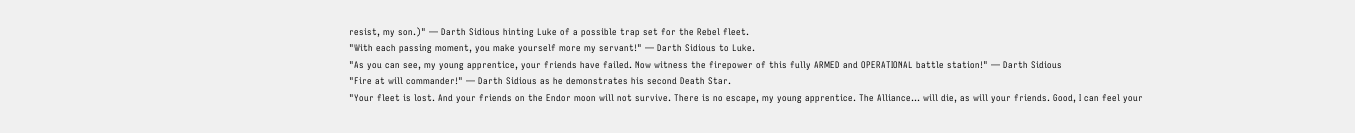resist, my son.)" ― Darth Sidious hinting Luke of a possible trap set for the Rebel fleet.
"With each passing moment, you make yourself more my servant!" ― Darth Sidious to Luke.
"As you can see, my young apprentice, your friends have failed. Now witness the firepower of this fully ARMED and OPERATIONAL battle station!" ― Darth Sidious
"Fire at will commander!" ― Darth Sidious as he demonstrates his second Death Star.
"Your fleet is lost. And your friends on the Endor moon will not survive. There is no escape, my young apprentice. The Alliance… will die, as will your friends. Good, I can feel your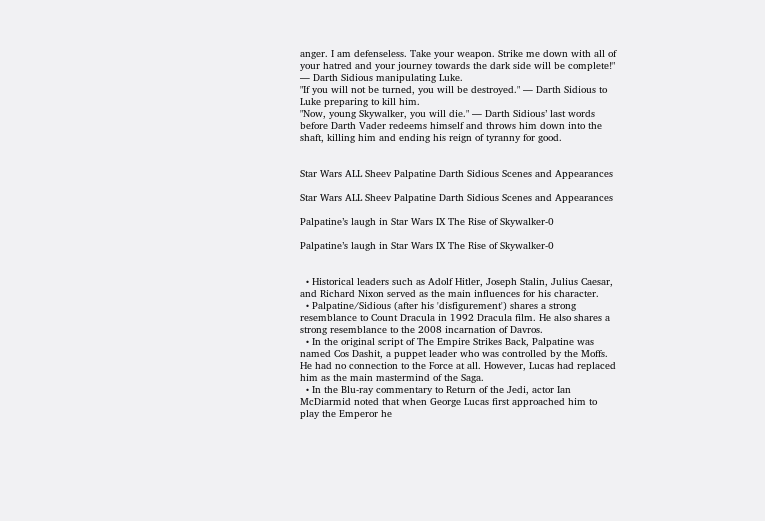anger. I am defenseless. Take your weapon. Strike me down with all of your hatred and your journey towards the dark side will be complete!" ― Darth Sidious manipulating Luke.
"If you will not be turned, you will be destroyed." ― Darth Sidious to Luke preparing to kill him.
"Now, young Skywalker, you will die." ― Darth Sidious’ last words before Darth Vader redeems himself and throws him down into the shaft, killing him and ending his reign of tyranny for good.


Star Wars ALL Sheev Palpatine Darth Sidious Scenes and Appearances

Star Wars ALL Sheev Palpatine Darth Sidious Scenes and Appearances

Palpatine’s laugh in Star Wars IX The Rise of Skywalker-0

Palpatine’s laugh in Star Wars IX The Rise of Skywalker-0


  • Historical leaders such as Adolf Hitler, Joseph Stalin, Julius Caesar, and Richard Nixon served as the main influences for his character.
  • Palpatine/Sidious (after his 'disfigurement') shares a strong resemblance to Count Dracula in 1992 Dracula film. He also shares a strong resemblance to the 2008 incarnation of Davros.
  • In the original script of The Empire Strikes Back, Palpatine was named Cos Dashit, a puppet leader who was controlled by the Moffs. He had no connection to the Force at all. However, Lucas had replaced him as the main mastermind of the Saga.
  • In the Blu-ray commentary to Return of the Jedi, actor Ian McDiarmid noted that when George Lucas first approached him to play the Emperor he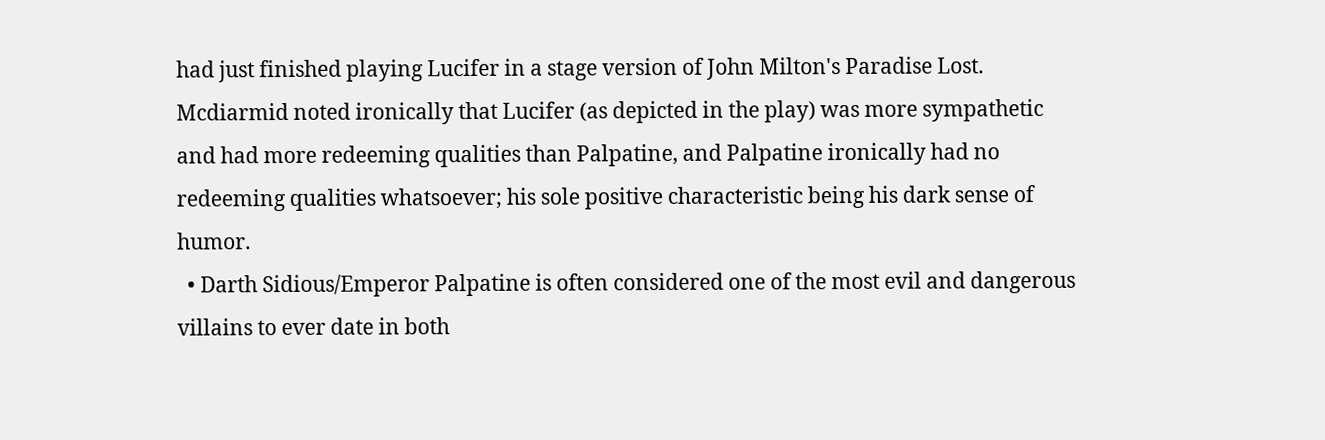had just finished playing Lucifer in a stage version of John Milton's Paradise Lost. Mcdiarmid noted ironically that Lucifer (as depicted in the play) was more sympathetic and had more redeeming qualities than Palpatine, and Palpatine ironically had no redeeming qualities whatsoever; his sole positive characteristic being his dark sense of humor.
  • Darth Sidious/Emperor Palpatine is often considered one of the most evil and dangerous villains to ever date in both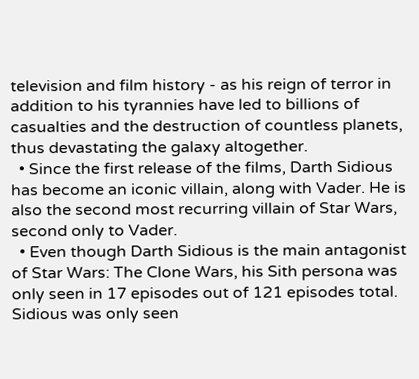television and film history - as his reign of terror in addition to his tyrannies have led to billions of casualties and the destruction of countless planets, thus devastating the galaxy altogether.
  • Since the first release of the films, Darth Sidious has become an iconic villain, along with Vader. He is also the second most recurring villain of Star Wars, second only to Vader.
  • Even though Darth Sidious is the main antagonist of Star Wars: The Clone Wars, his Sith persona was only seen in 17 episodes out of 121 episodes total. Sidious was only seen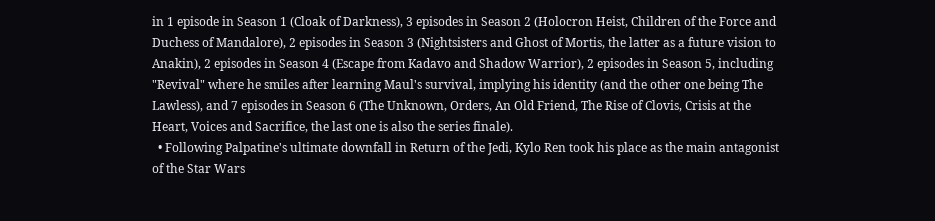in 1 episode in Season 1 (Cloak of Darkness), 3 episodes in Season 2 (Holocron Heist, Children of the Force and Duchess of Mandalore), 2 episodes in Season 3 (Nightsisters and Ghost of Mortis, the latter as a future vision to Anakin), 2 episodes in Season 4 (Escape from Kadavo and Shadow Warrior), 2 episodes in Season 5, including "Revival" where he smiles after learning Maul's survival, implying his identity (and the other one being The Lawless), and 7 episodes in Season 6 (The Unknown, Orders, An Old Friend, The Rise of Clovis, Crisis at the Heart, Voices and Sacrifice, the last one is also the series finale).
  • Following Palpatine's ultimate downfall in Return of the Jedi, Kylo Ren took his place as the main antagonist of the Star Wars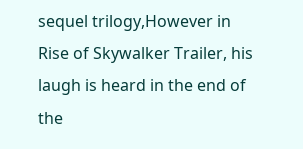sequel trilogy,However in Rise of Skywalker Trailer, his laugh is heard in the end of the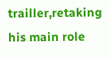trailler,retaking his main role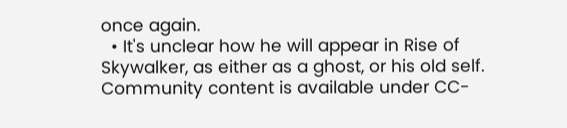once again.
  • It's unclear how he will appear in Rise of Skywalker, as either as a ghost, or his old self.
Community content is available under CC-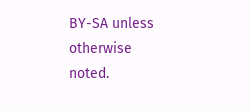BY-SA unless otherwise noted.